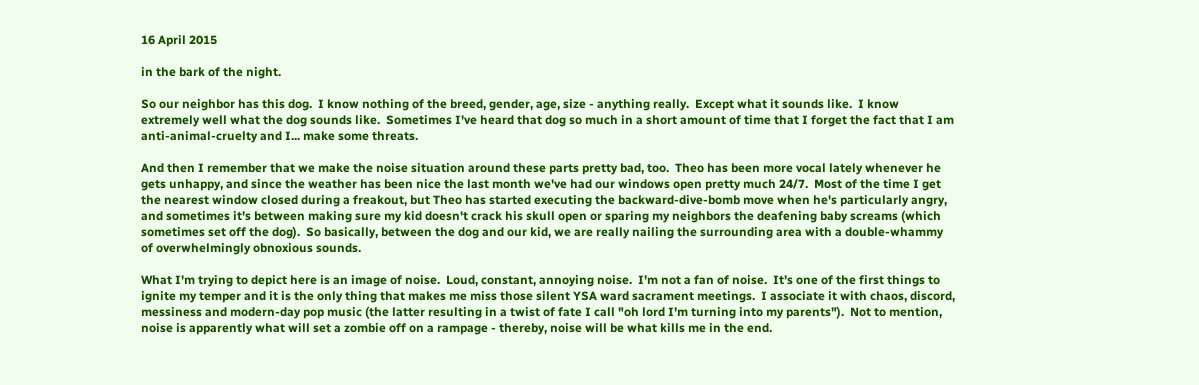16 April 2015

in the bark of the night.

So our neighbor has this dog.  I know nothing of the breed, gender, age, size - anything really.  Except what it sounds like.  I know extremely well what the dog sounds like.  Sometimes I've heard that dog so much in a short amount of time that I forget the fact that I am anti-animal-cruelty and I... make some threats.

And then I remember that we make the noise situation around these parts pretty bad, too.  Theo has been more vocal lately whenever he gets unhappy, and since the weather has been nice the last month we've had our windows open pretty much 24/7.  Most of the time I get the nearest window closed during a freakout, but Theo has started executing the backward-dive-bomb move when he's particularly angry, and sometimes it's between making sure my kid doesn't crack his skull open or sparing my neighbors the deafening baby screams (which sometimes set off the dog).  So basically, between the dog and our kid, we are really nailing the surrounding area with a double-whammy of overwhelmingly obnoxious sounds.

What I'm trying to depict here is an image of noise.  Loud, constant, annoying noise.  I'm not a fan of noise.  It's one of the first things to ignite my temper and it is the only thing that makes me miss those silent YSA ward sacrament meetings.  I associate it with chaos, discord, messiness and modern-day pop music (the latter resulting in a twist of fate I call "oh lord I'm turning into my parents").  Not to mention, noise is apparently what will set a zombie off on a rampage - thereby, noise will be what kills me in the end.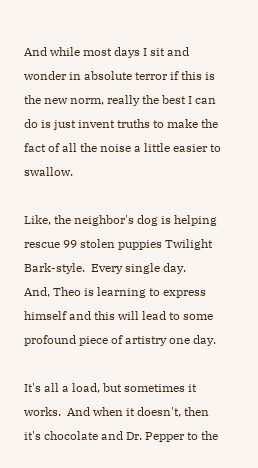And while most days I sit and wonder in absolute terror if this is the new norm, really the best I can do is just invent truths to make the fact of all the noise a little easier to swallow.

Like, the neighbor's dog is helping rescue 99 stolen puppies Twilight Bark-style.  Every single day.
And, Theo is learning to express himself and this will lead to some profound piece of artistry one day.

It's all a load, but sometimes it works.  And when it doesn't, then it's chocolate and Dr. Pepper to the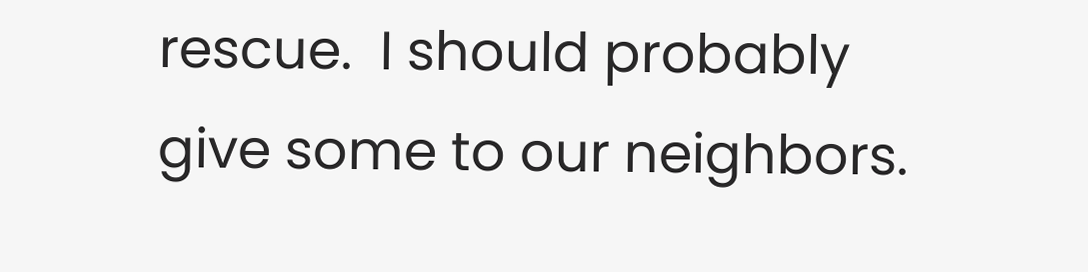rescue.  I should probably give some to our neighbors.